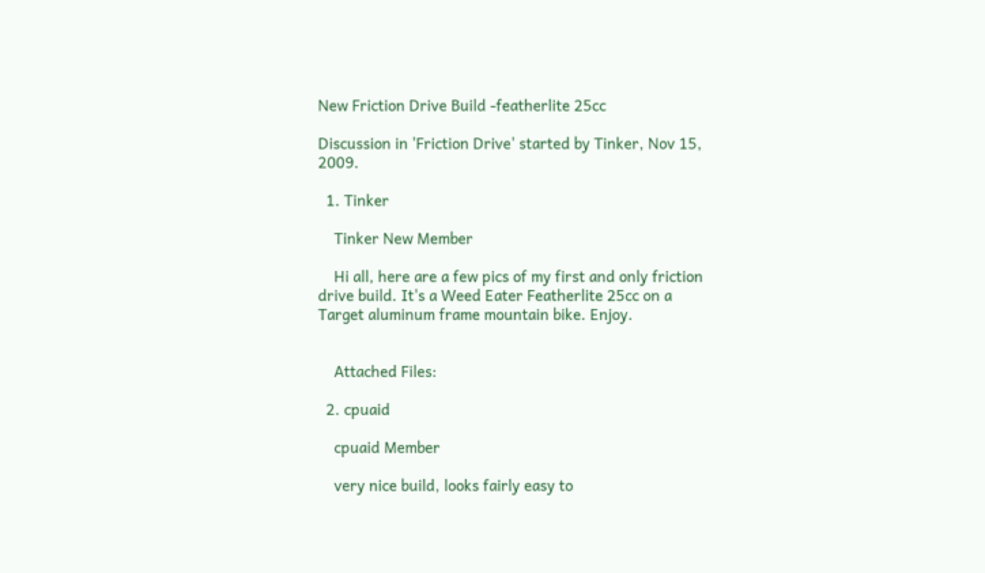New Friction Drive Build -featherlite 25cc

Discussion in 'Friction Drive' started by Tinker, Nov 15, 2009.

  1. Tinker

    Tinker New Member

    Hi all, here are a few pics of my first and only friction drive build. It's a Weed Eater Featherlite 25cc on a Target aluminum frame mountain bike. Enjoy.


    Attached Files:

  2. cpuaid

    cpuaid Member

    very nice build, looks fairly easy to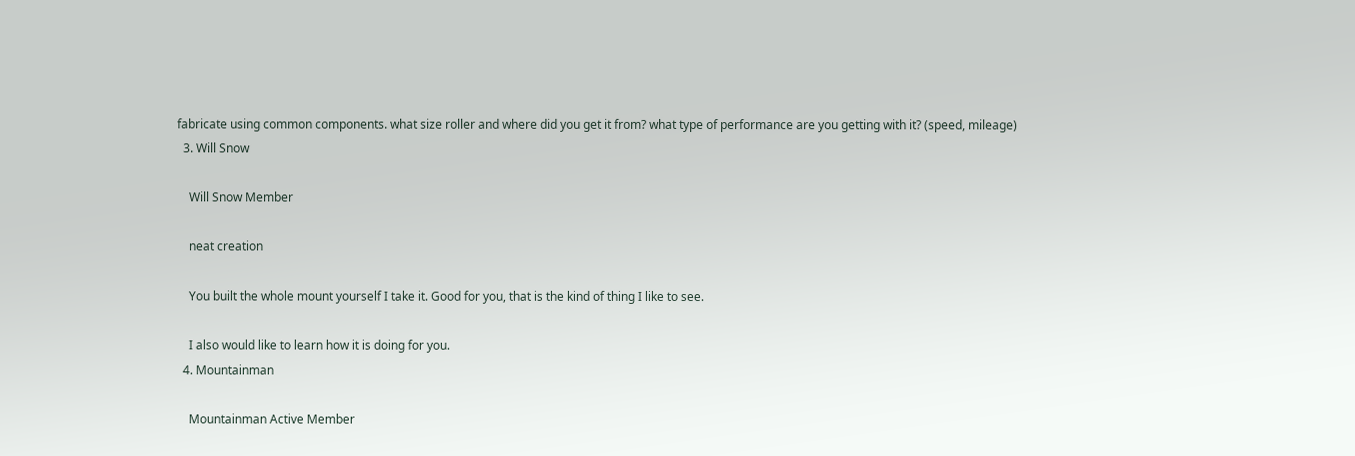fabricate using common components. what size roller and where did you get it from? what type of performance are you getting with it? (speed, mileage)
  3. Will Snow

    Will Snow Member

    neat creation

    You built the whole mount yourself I take it. Good for you, that is the kind of thing I like to see.

    I also would like to learn how it is doing for you.
  4. Mountainman

    Mountainman Active Member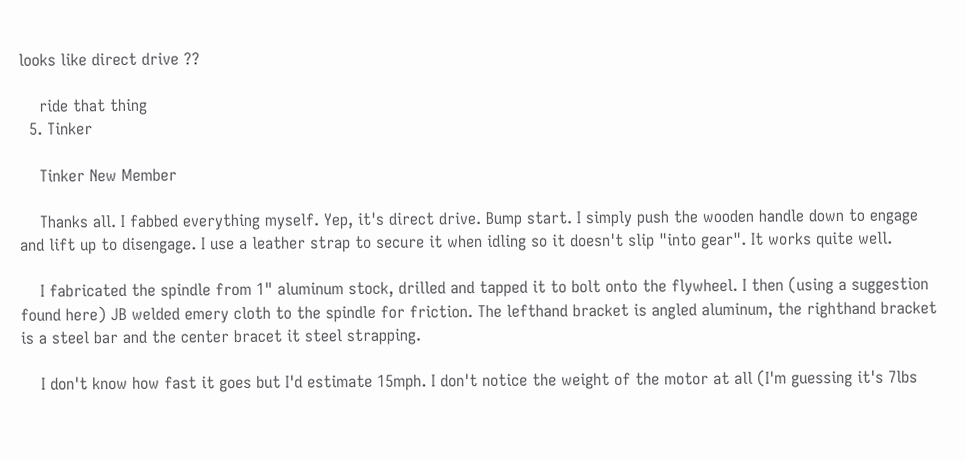looks like direct drive ??

    ride that thing
  5. Tinker

    Tinker New Member

    Thanks all. I fabbed everything myself. Yep, it's direct drive. Bump start. I simply push the wooden handle down to engage and lift up to disengage. I use a leather strap to secure it when idling so it doesn't slip "into gear". It works quite well.

    I fabricated the spindle from 1" aluminum stock, drilled and tapped it to bolt onto the flywheel. I then (using a suggestion found here) JB welded emery cloth to the spindle for friction. The lefthand bracket is angled aluminum, the righthand bracket is a steel bar and the center bracet it steel strapping.

    I don't know how fast it goes but I'd estimate 15mph. I don't notice the weight of the motor at all (I'm guessing it's 7lbs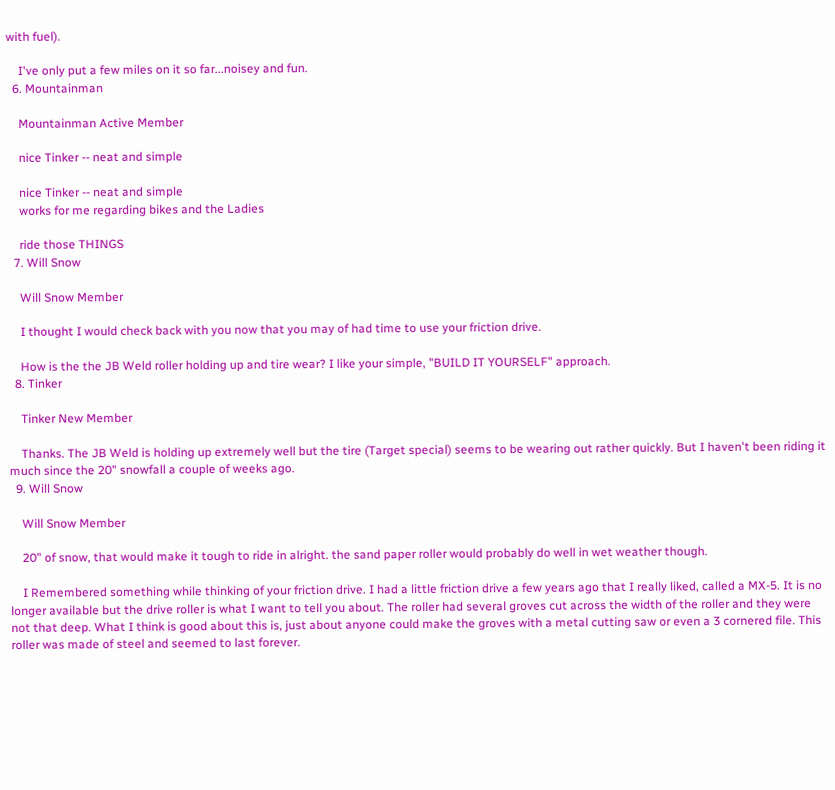with fuel).

    I've only put a few miles on it so far...noisey and fun.
  6. Mountainman

    Mountainman Active Member

    nice Tinker -- neat and simple

    nice Tinker -- neat and simple
    works for me regarding bikes and the Ladies

    ride those THINGS
  7. Will Snow

    Will Snow Member

    I thought I would check back with you now that you may of had time to use your friction drive.

    How is the the JB Weld roller holding up and tire wear? I like your simple, "BUILD IT YOURSELF" approach.
  8. Tinker

    Tinker New Member

    Thanks. The JB Weld is holding up extremely well but the tire (Target special) seems to be wearing out rather quickly. But I haven't been riding it much since the 20" snowfall a couple of weeks ago.
  9. Will Snow

    Will Snow Member

    20" of snow, that would make it tough to ride in alright. the sand paper roller would probably do well in wet weather though.

    I Remembered something while thinking of your friction drive. I had a little friction drive a few years ago that I really liked, called a MX-5. It is no longer available but the drive roller is what I want to tell you about. The roller had several groves cut across the width of the roller and they were not that deep. What I think is good about this is, just about anyone could make the groves with a metal cutting saw or even a 3 cornered file. This roller was made of steel and seemed to last forever.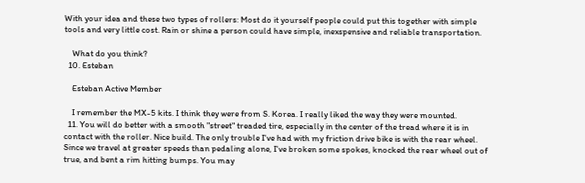With your idea and these two types of rollers: Most do it yourself people could put this together with simple tools and very little cost. Rain or shine a person could have simple, inexspensive and reliable transportation.

    What do you think?
  10. Esteban

    Esteban Active Member

    I remember the MX-5 kits. I think they were from S. Korea. I really liked the way they were mounted.
  11. You will do better with a smooth "street" treaded tire, especially in the center of the tread where it is in contact with the roller. Nice build. The only trouble I've had with my friction drive bike is with the rear wheel. Since we travel at greater speeds than pedaling alone, I've broken some spokes, knocked the rear wheel out of true, and bent a rim hitting bumps. You may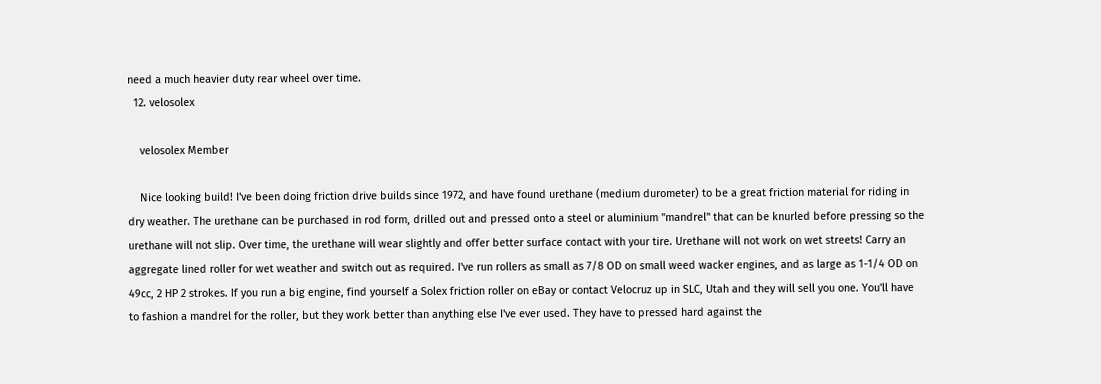need a much heavier duty rear wheel over time.
  12. velosolex

    velosolex Member

    Nice looking build! I've been doing friction drive builds since 1972, and have found urethane (medium durometer) to be a great friction material for riding in dry weather. The urethane can be purchased in rod form, drilled out and pressed onto a steel or aluminium "mandrel" that can be knurled before pressing so the urethane will not slip. Over time, the urethane will wear slightly and offer better surface contact with your tire. Urethane will not work on wet streets! Carry an aggregate lined roller for wet weather and switch out as required. I've run rollers as small as 7/8 OD on small weed wacker engines, and as large as 1-1/4 OD on 49cc, 2 HP 2 strokes. If you run a big engine, find yourself a Solex friction roller on eBay or contact Velocruz up in SLC, Utah and they will sell you one. You'll have to fashion a mandrel for the roller, but they work better than anything else I've ever used. They have to pressed hard against the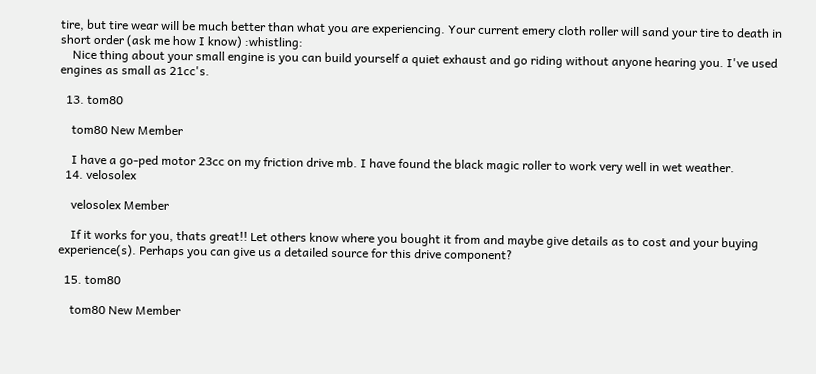tire, but tire wear will be much better than what you are experiencing. Your current emery cloth roller will sand your tire to death in short order (ask me how I know) :whistling:
    Nice thing about your small engine is you can build yourself a quiet exhaust and go riding without anyone hearing you. I've used engines as small as 21cc's.

  13. tom80

    tom80 New Member

    I have a go-ped motor 23cc on my friction drive mb. I have found the black magic roller to work very well in wet weather.
  14. velosolex

    velosolex Member

    If it works for you, thats great!! Let others know where you bought it from and maybe give details as to cost and your buying experience(s). Perhaps you can give us a detailed source for this drive component?

  15. tom80

    tom80 New Member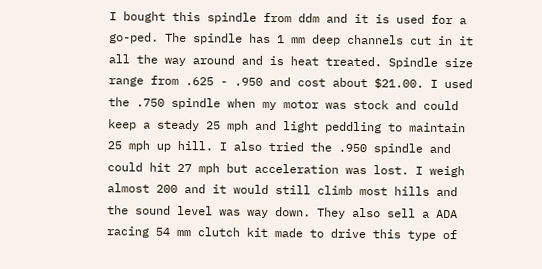I bought this spindle from ddm and it is used for a go-ped. The spindle has 1 mm deep channels cut in it all the way around and is heat treated. Spindle size range from .625 - .950 and cost about $21.00. I used the .750 spindle when my motor was stock and could keep a steady 25 mph and light peddling to maintain 25 mph up hill. I also tried the .950 spindle and could hit 27 mph but acceleration was lost. I weigh almost 200 and it would still climb most hills and the sound level was way down. They also sell a ADA racing 54 mm clutch kit made to drive this type of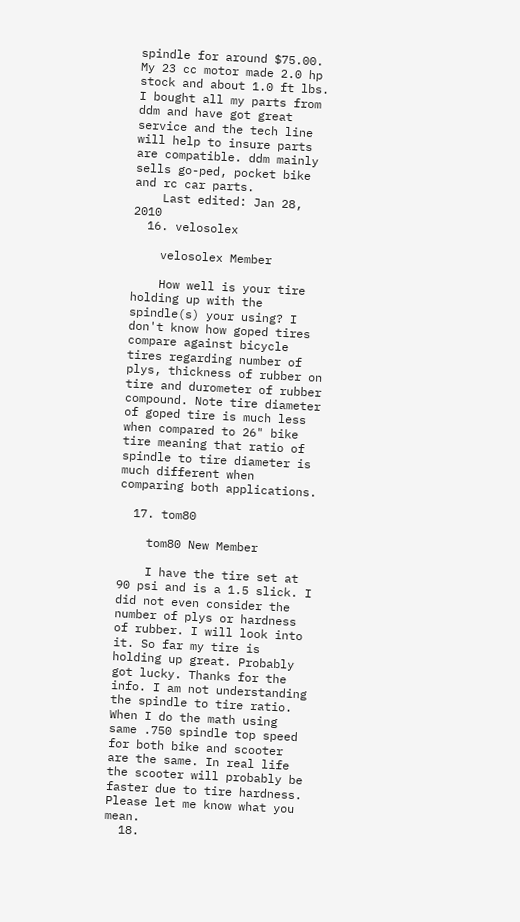spindle for around $75.00. My 23 cc motor made 2.0 hp stock and about 1.0 ft lbs. I bought all my parts from ddm and have got great service and the tech line will help to insure parts are compatible. ddm mainly sells go-ped, pocket bike and rc car parts.
    Last edited: Jan 28, 2010
  16. velosolex

    velosolex Member

    How well is your tire holding up with the spindle(s) your using? I don't know how goped tires compare against bicycle tires regarding number of plys, thickness of rubber on tire and durometer of rubber compound. Note tire diameter of goped tire is much less when compared to 26" bike tire meaning that ratio of spindle to tire diameter is much different when comparing both applications.

  17. tom80

    tom80 New Member

    I have the tire set at 90 psi and is a 1.5 slick. I did not even consider the number of plys or hardness of rubber. I will look into it. So far my tire is holding up great. Probably got lucky. Thanks for the info. I am not understanding the spindle to tire ratio. When I do the math using same .750 spindle top speed for both bike and scooter are the same. In real life the scooter will probably be faster due to tire hardness. Please let me know what you mean.
  18.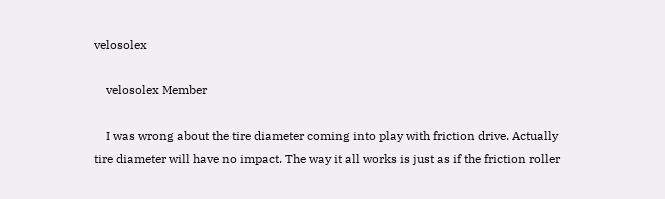velosolex

    velosolex Member

    I was wrong about the tire diameter coming into play with friction drive. Actually tire diameter will have no impact. The way it all works is just as if the friction roller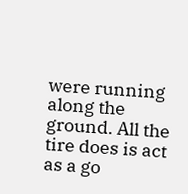were running along the ground. All the tire does is act as a go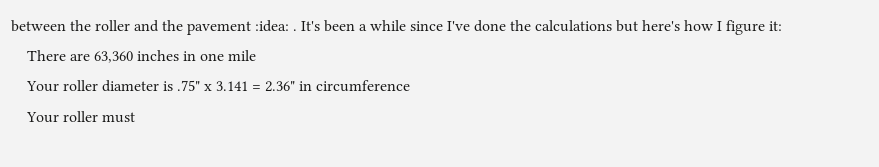between the roller and the pavement :idea: . It's been a while since I've done the calculations but here's how I figure it:
    There are 63,360 inches in one mile
    Your roller diameter is .75" x 3.141 = 2.36" in circumference
    Your roller must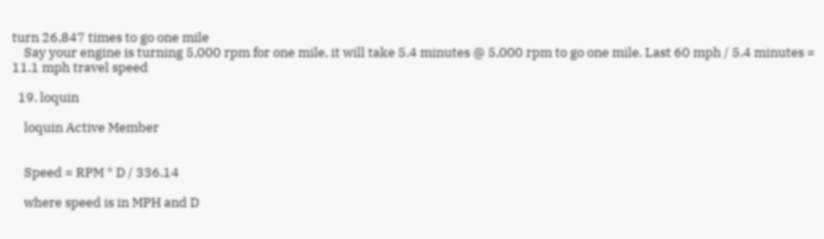turn 26,847 times to go one mile
    Say your engine is turning 5,000 rpm for one mile, it will take 5.4 minutes @ 5,000 rpm to go one mile. Last 60 mph / 5.4 minutes = 11.1 mph travel speed

  19. loquin

    loquin Active Member


    Speed = RPM * D / 336.14

    where speed is in MPH and D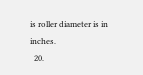is roller diameter is in inches.
  20.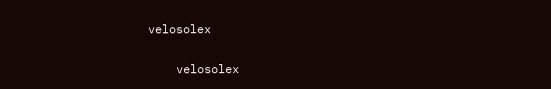velosolex

    velosolex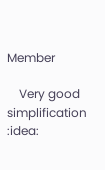Member

    Very good simplification :idea: